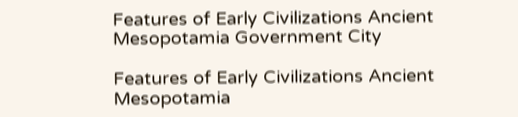Features of Early Civilizations Ancient Mesopotamia Government City

Features of Early Civilizations Ancient Mesopotamia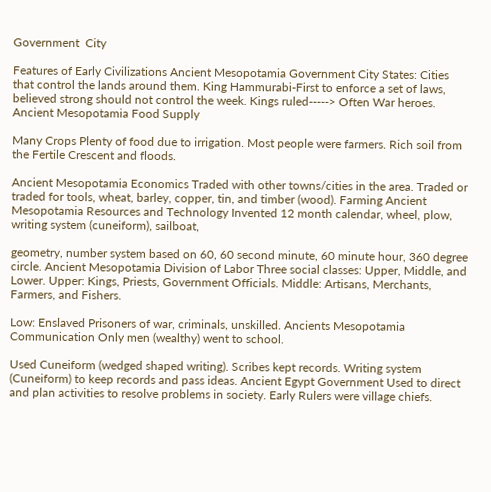Government  City

Features of Early Civilizations Ancient Mesopotamia Government City States: Cities that control the lands around them. King Hammurabi-First to enforce a set of laws, believed strong should not control the week. Kings ruled-----> Often War heroes. Ancient Mesopotamia Food Supply

Many Crops Plenty of food due to irrigation. Most people were farmers. Rich soil from the Fertile Crescent and floods.

Ancient Mesopotamia Economics Traded with other towns/cities in the area. Traded or traded for tools, wheat, barley, copper, tin, and timber (wood). Farming Ancient Mesopotamia Resources and Technology Invented 12 month calendar, wheel, plow, writing system (cuneiform), sailboat,

geometry, number system based on 60, 60 second minute, 60 minute hour, 360 degree circle. Ancient Mesopotamia Division of Labor Three social classes: Upper, Middle, and Lower. Upper: Kings, Priests, Government Officials. Middle: Artisans, Merchants, Farmers, and Fishers.

Low: Enslaved Prisoners of war, criminals, unskilled. Ancients Mesopotamia Communication Only men (wealthy) went to school.

Used Cuneiform (wedged shaped writing). Scribes kept records. Writing system (Cuneiform) to keep records and pass ideas. Ancient Egypt Government Used to direct and plan activities to resolve problems in society. Early Rulers were village chiefs.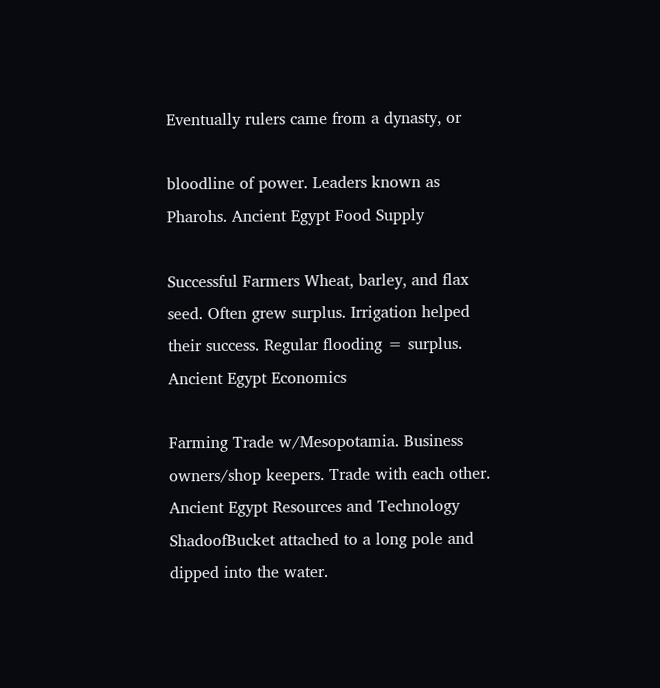Eventually rulers came from a dynasty, or

bloodline of power. Leaders known as Pharohs. Ancient Egypt Food Supply

Successful Farmers Wheat, barley, and flax seed. Often grew surplus. Irrigation helped their success. Regular flooding = surplus. Ancient Egypt Economics

Farming Trade w/Mesopotamia. Business owners/shop keepers. Trade with each other. Ancient Egypt Resources and Technology ShadoofBucket attached to a long pole and dipped into the water.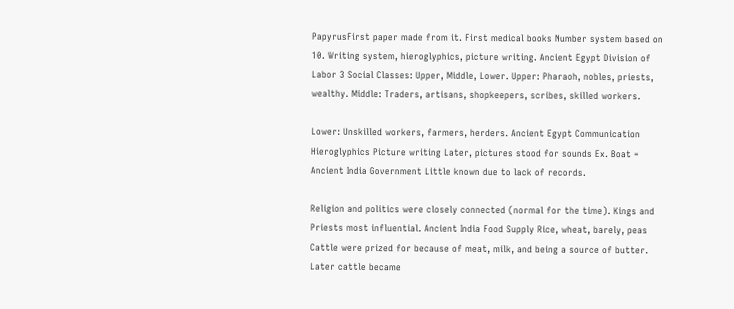PapyrusFirst paper made from it. First medical books Number system based on 10. Writing system, hieroglyphics, picture writing. Ancient Egypt Division of Labor 3 Social Classes: Upper, Middle, Lower. Upper: Pharaoh, nobles, priests, wealthy. Middle: Traders, artisans, shopkeepers, scribes, skilled workers.

Lower: Unskilled workers, farmers, herders. Ancient Egypt Communication Hieroglyphics Picture writing Later, pictures stood for sounds Ex. Boat = Ancient India Government Little known due to lack of records.

Religion and politics were closely connected (normal for the time). Kings and Priests most influential. Ancient India Food Supply Rice, wheat, barely, peas Cattle were prized for because of meat, milk, and being a source of butter. Later cattle became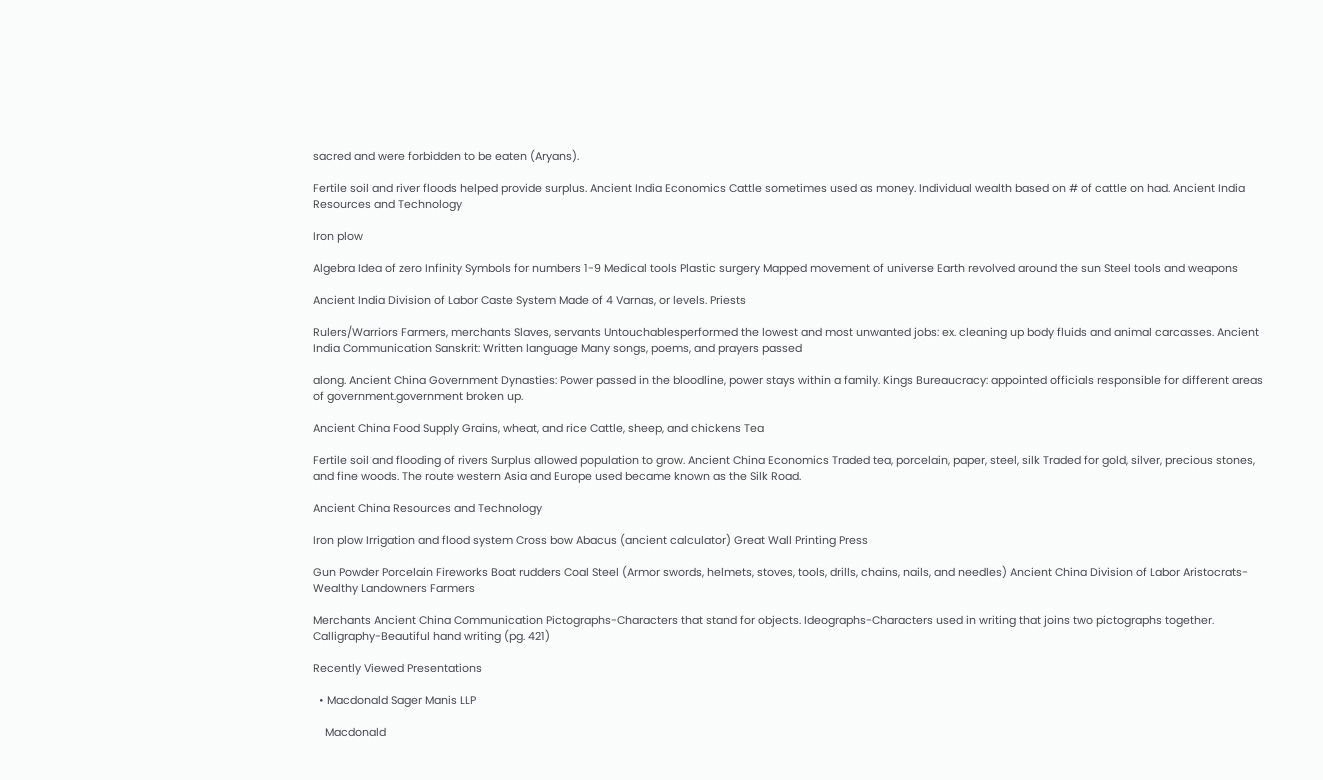sacred and were forbidden to be eaten (Aryans).

Fertile soil and river floods helped provide surplus. Ancient India Economics Cattle sometimes used as money. Individual wealth based on # of cattle on had. Ancient India Resources and Technology

Iron plow

Algebra Idea of zero Infinity Symbols for numbers 1-9 Medical tools Plastic surgery Mapped movement of universe Earth revolved around the sun Steel tools and weapons

Ancient India Division of Labor Caste System Made of 4 Varnas, or levels. Priests

Rulers/Warriors Farmers, merchants Slaves, servants Untouchablesperformed the lowest and most unwanted jobs: ex. cleaning up body fluids and animal carcasses. Ancient India Communication Sanskrit: Written language Many songs, poems, and prayers passed

along. Ancient China Government Dynasties: Power passed in the bloodline, power stays within a family. Kings Bureaucracy: appointed officials responsible for different areas of government.government broken up.

Ancient China Food Supply Grains, wheat, and rice Cattle, sheep, and chickens Tea

Fertile soil and flooding of rivers Surplus allowed population to grow. Ancient China Economics Traded tea, porcelain, paper, steel, silk Traded for gold, silver, precious stones, and fine woods. The route western Asia and Europe used became known as the Silk Road.

Ancient China Resources and Technology

Iron plow Irrigation and flood system Cross bow Abacus (ancient calculator) Great Wall Printing Press

Gun Powder Porcelain Fireworks Boat rudders Coal Steel (Armor swords, helmets, stoves, tools, drills, chains, nails, and needles) Ancient China Division of Labor Aristocrats-Wealthy Landowners Farmers

Merchants Ancient China Communication Pictographs-Characters that stand for objects. Ideographs-Characters used in writing that joins two pictographs together. Calligraphy-Beautiful hand writing (pg. 421)

Recently Viewed Presentations

  • Macdonald Sager Manis LLP

    Macdonald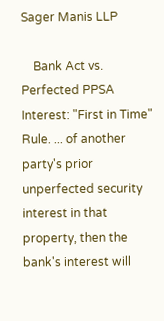Sager Manis LLP

    Bank Act vs. Perfected PPSA Interest: "First in Time" Rule. ... of another party's prior unperfected security interest in that property, then the bank's interest will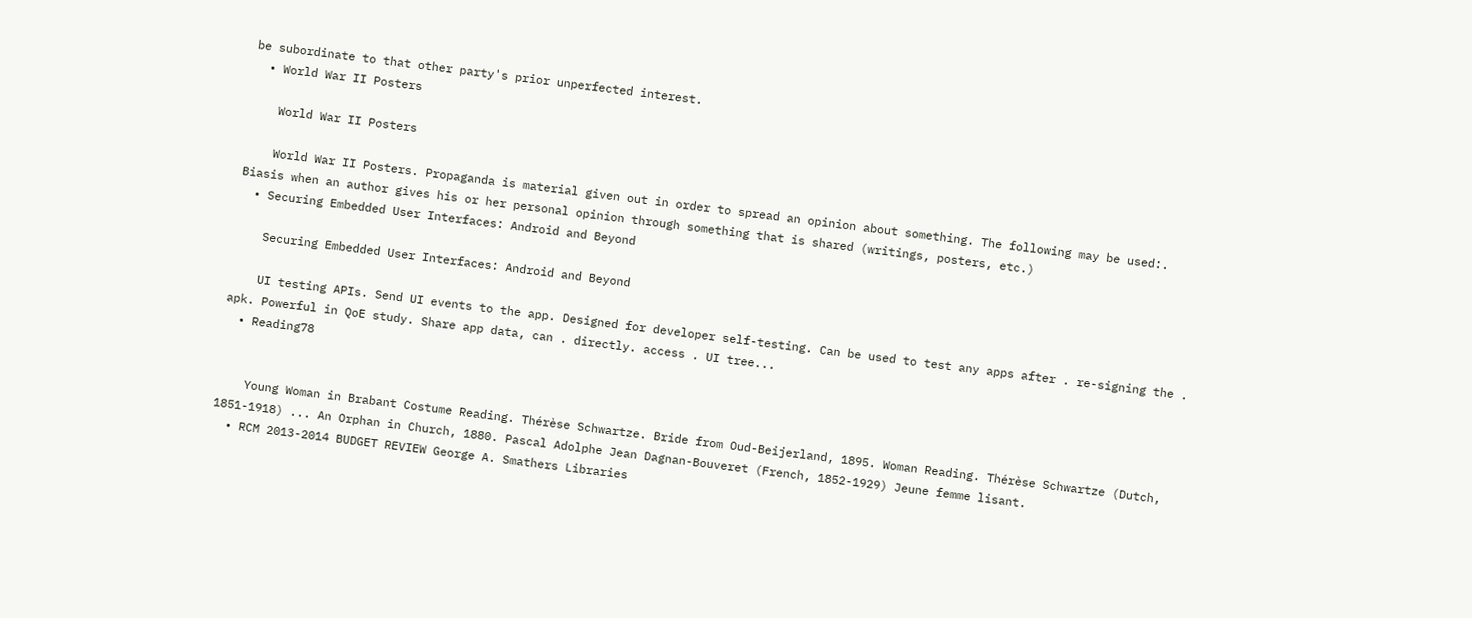be subordinate to that other party's prior unperfected interest.
  • World War II Posters

    World War II Posters

    World War II Posters. Propaganda is material given out in order to spread an opinion about something. The following may be used:. Biasis when an author gives his or her personal opinion through something that is shared (writings, posters, etc.)
  • Securing Embedded User Interfaces: Android and Beyond

    Securing Embedded User Interfaces: Android and Beyond

    UI testing APIs. Send UI events to the app. Designed for developer self-testing. Can be used to test any apps after . re-signing the . apk. Powerful in QoE study. Share app data, can . directly. access . UI tree...
  • Reading78


    Young Woman in Brabant Costume Reading. Thérèse Schwartze. Bride from Oud-Beijerland, 1895. Woman Reading. Thérèse Schwartze (Dutch, 1851-1918) ... An Orphan in Church, 1880. Pascal Adolphe Jean Dagnan-Bouveret (French, 1852-1929) Jeune femme lisant.
  • RCM 2013-2014 BUDGET REVIEW George A. Smathers Libraries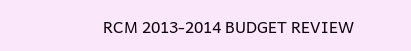RCM 2013-2014 BUDGET REVIEW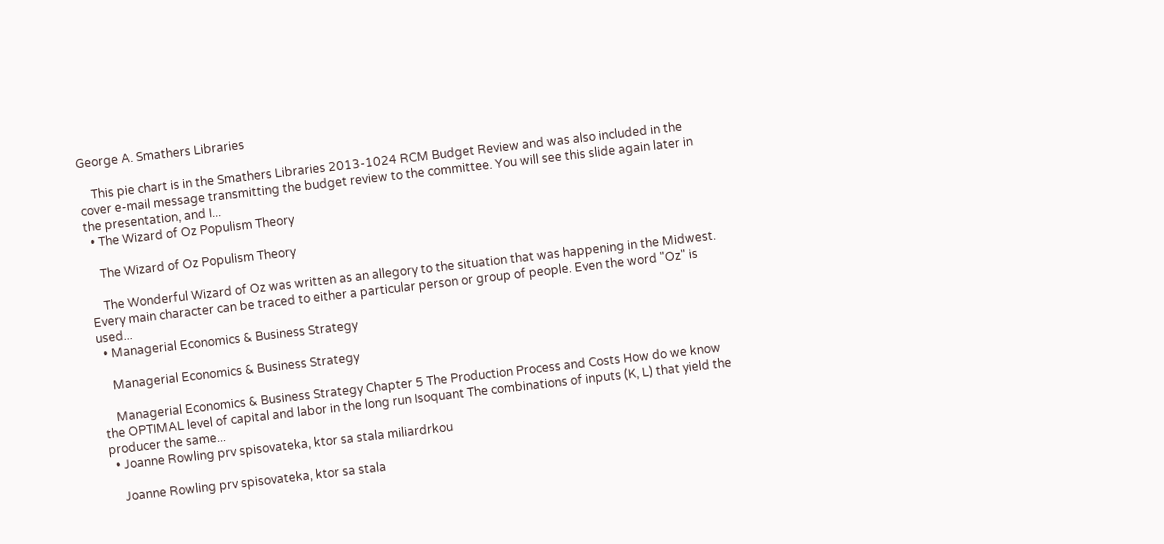George A. Smathers Libraries

    This pie chart is in the Smathers Libraries 2013-1024 RCM Budget Review and was also included in the cover e-mail message transmitting the budget review to the committee. You will see this slide again later in the presentation, and I...
  • The Wizard of Oz Populism Theory

    The Wizard of Oz Populism Theory

    The Wonderful Wizard of Oz was written as an allegory to the situation that was happening in the Midwest. Every main character can be traced to either a particular person or group of people. Even the word "Oz" is used...
  • Managerial Economics & Business Strategy

    Managerial Economics & Business Strategy

    Managerial Economics & Business Strategy Chapter 5 The Production Process and Costs How do we know the OPTIMAL level of capital and labor in the long run Isoquant The combinations of inputs (K, L) that yield the producer the same...
  • Joanne Rowling prv spisovateka, ktor sa stala miliardrkou

    Joanne Rowling prv spisovateka, ktor sa stala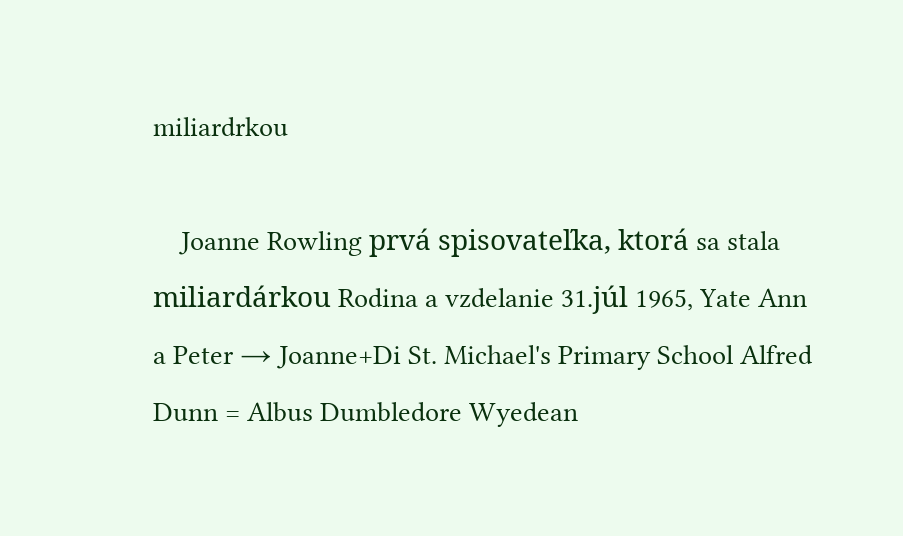miliardrkou

    Joanne Rowling prvá spisovateľka, ktorá sa stala miliardárkou Rodina a vzdelanie 31.júl 1965, Yate Ann a Peter → Joanne+Di St. Michael's Primary School Alfred Dunn = Albus Dumbledore Wyedean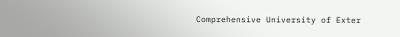Comprehensive University of Exter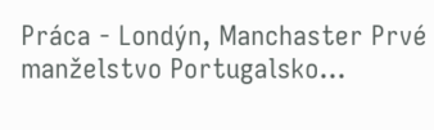Práca - Londýn, Manchaster Prvé manželstvo Portugalsko...